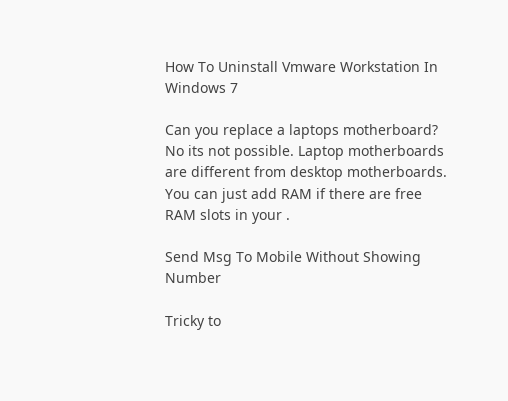How To Uninstall Vmware Workstation In Windows 7

Can you replace a laptops motherboard? No its not possible. Laptop motherboards are different from desktop motherboards. You can just add RAM if there are free RAM slots in your .

Send Msg To Mobile Without Showing Number

Tricky to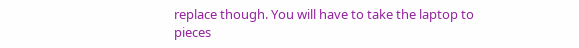replace though. You will have to take the laptop to pieces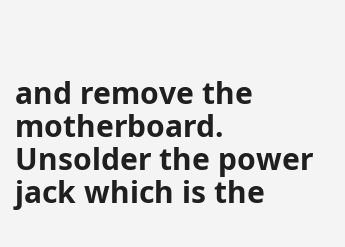and remove the motherboard. Unsolder the power jack which is the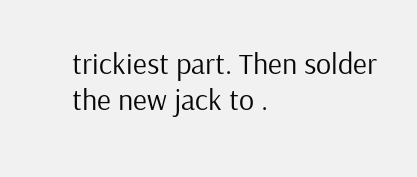trickiest part. Then solder the new jack to .